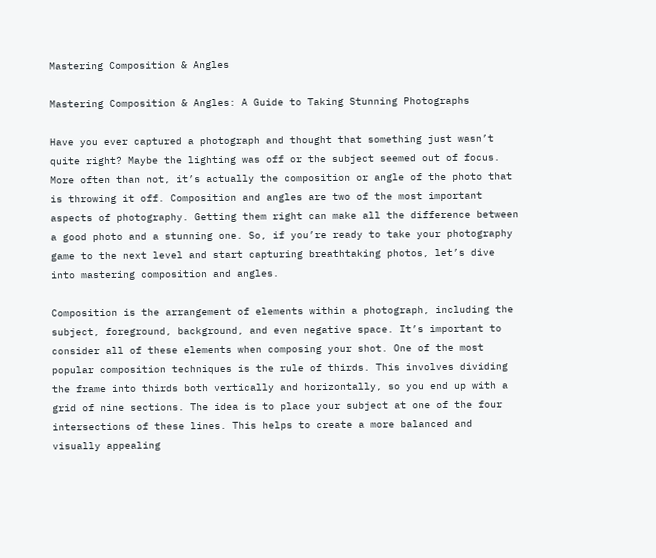Mastering Composition & Angles

Mastering Composition & Angles: A Guide to Taking Stunning Photographs

Have you ever captured a photograph and thought that something just wasn’t quite right? Maybe the lighting was off or the subject seemed out of focus. More often than not, it’s actually the composition or angle of the photo that is throwing it off. Composition and angles are two of the most important aspects of photography. Getting them right can make all the difference between a good photo and a stunning one. So, if you’re ready to take your photography game to the next level and start capturing breathtaking photos, let’s dive into mastering composition and angles.

Composition is the arrangement of elements within a photograph, including the subject, foreground, background, and even negative space. It’s important to consider all of these elements when composing your shot. One of the most popular composition techniques is the rule of thirds. This involves dividing the frame into thirds both vertically and horizontally, so you end up with a grid of nine sections. The idea is to place your subject at one of the four intersections of these lines. This helps to create a more balanced and visually appealing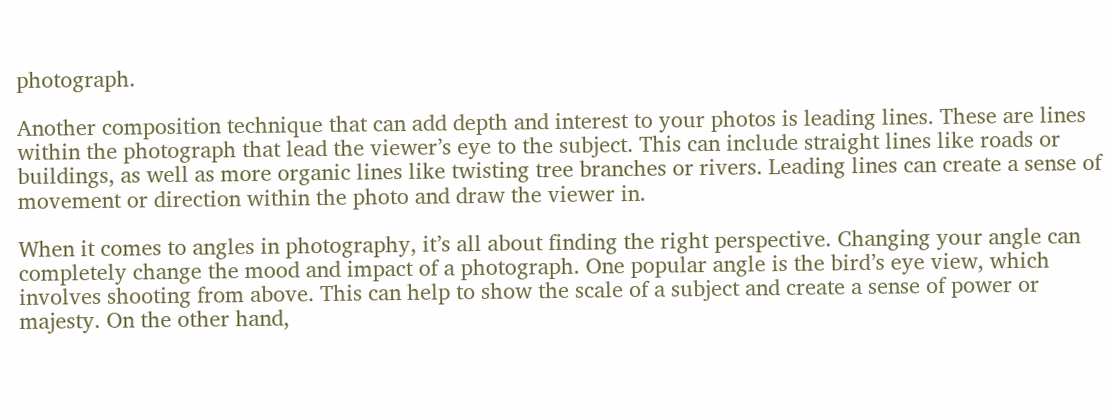photograph.

Another composition technique that can add depth and interest to your photos is leading lines. These are lines within the photograph that lead the viewer’s eye to the subject. This can include straight lines like roads or buildings, as well as more organic lines like twisting tree branches or rivers. Leading lines can create a sense of movement or direction within the photo and draw the viewer in.

When it comes to angles in photography, it’s all about finding the right perspective. Changing your angle can completely change the mood and impact of a photograph. One popular angle is the bird’s eye view, which involves shooting from above. This can help to show the scale of a subject and create a sense of power or majesty. On the other hand,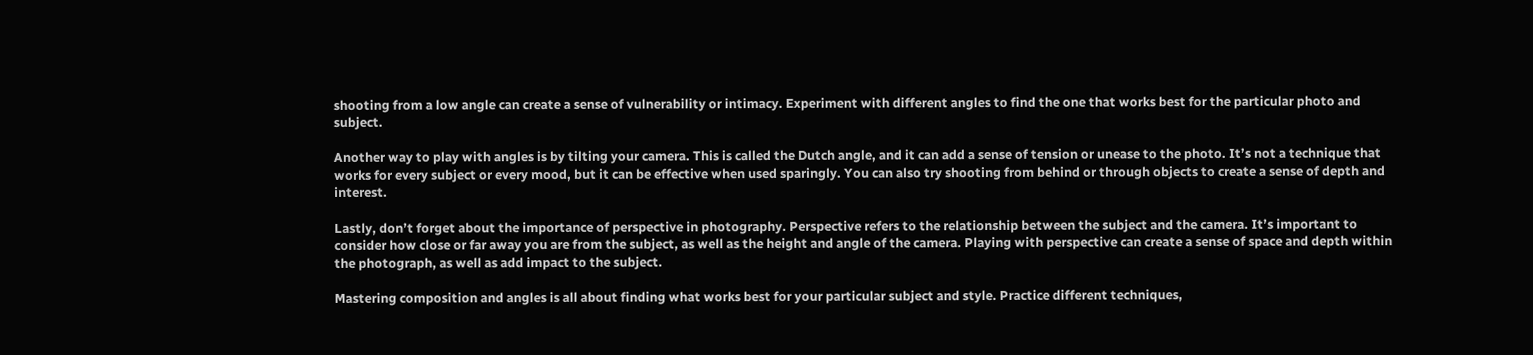shooting from a low angle can create a sense of vulnerability or intimacy. Experiment with different angles to find the one that works best for the particular photo and subject.

Another way to play with angles is by tilting your camera. This is called the Dutch angle, and it can add a sense of tension or unease to the photo. It’s not a technique that works for every subject or every mood, but it can be effective when used sparingly. You can also try shooting from behind or through objects to create a sense of depth and interest.

Lastly, don’t forget about the importance of perspective in photography. Perspective refers to the relationship between the subject and the camera. It’s important to consider how close or far away you are from the subject, as well as the height and angle of the camera. Playing with perspective can create a sense of space and depth within the photograph, as well as add impact to the subject.

Mastering composition and angles is all about finding what works best for your particular subject and style. Practice different techniques,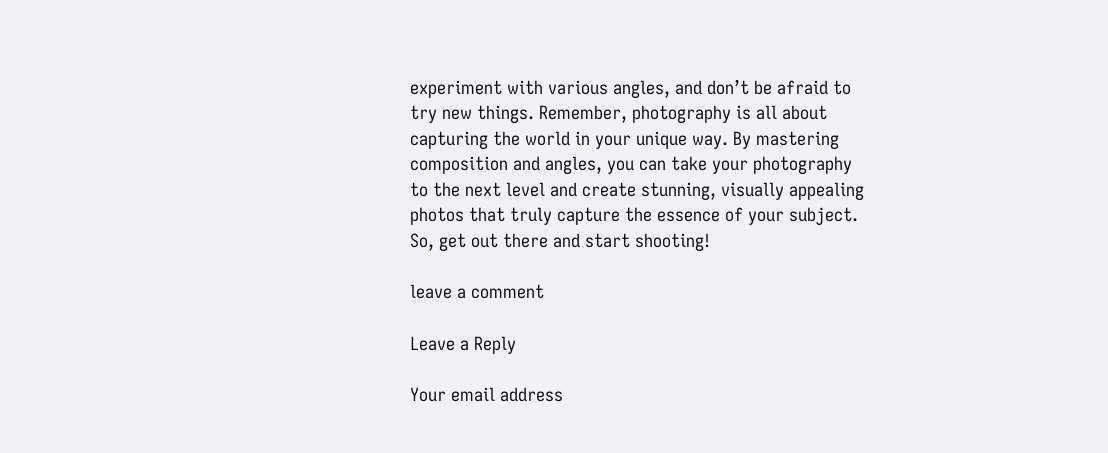experiment with various angles, and don’t be afraid to try new things. Remember, photography is all about capturing the world in your unique way. By mastering composition and angles, you can take your photography to the next level and create stunning, visually appealing photos that truly capture the essence of your subject. So, get out there and start shooting!

leave a comment

Leave a Reply

Your email address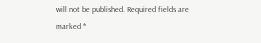will not be published. Required fields are marked *